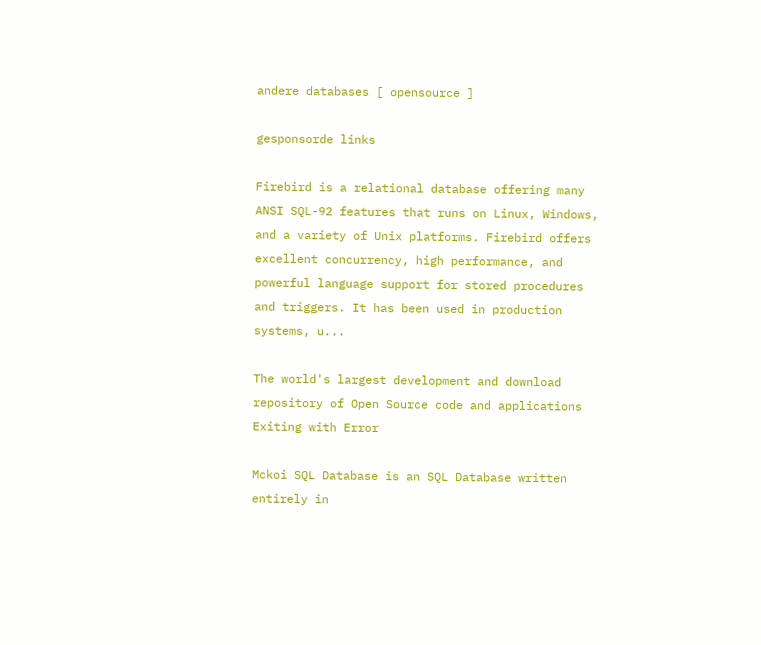andere databases [ opensource ]

gesponsorde links

Firebird is a relational database offering many ANSI SQL-92 features that runs on Linux, Windows, and a variety of Unix platforms. Firebird offers excellent concurrency, high performance, and powerful language support for stored procedures and triggers. It has been used in production systems, u...

The world's largest development and download repository of Open Source code and applications Exiting with Error

Mckoi SQL Database is an SQL Database written entirely in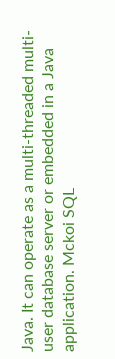Java. It can operate as a multi-threaded multi-user database server or embedded in a Java application. Mckoi SQL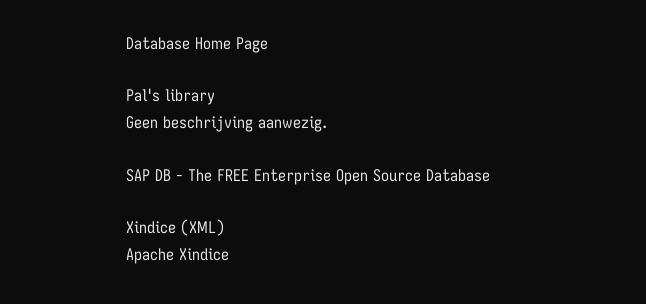Database Home Page

Pal's library
Geen beschrijving aanwezig.

SAP DB - The FREE Enterprise Open Source Database

Xindice (XML)
Apache Xindice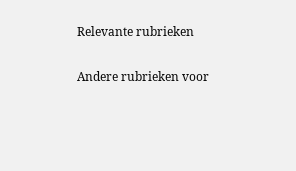Relevante rubrieken

Andere rubrieken voor